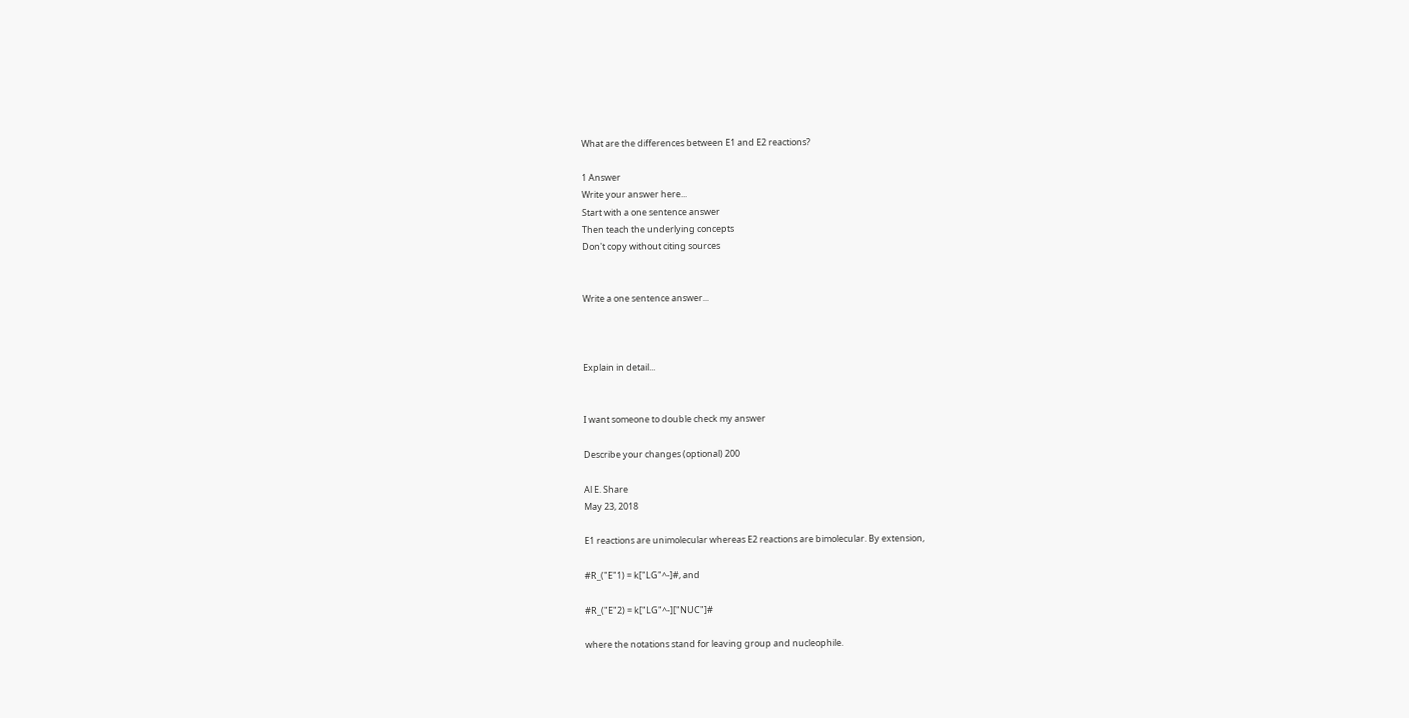What are the differences between E1 and E2 reactions?

1 Answer
Write your answer here...
Start with a one sentence answer
Then teach the underlying concepts
Don't copy without citing sources


Write a one sentence answer...



Explain in detail...


I want someone to double check my answer

Describe your changes (optional) 200

Al E. Share
May 23, 2018

E1 reactions are unimolecular whereas E2 reactions are bimolecular. By extension,

#R_("E"1) = k["LG"^-]#, and

#R_("E"2) = k["LG"^-]["NUC"]#

where the notations stand for leaving group and nucleophile.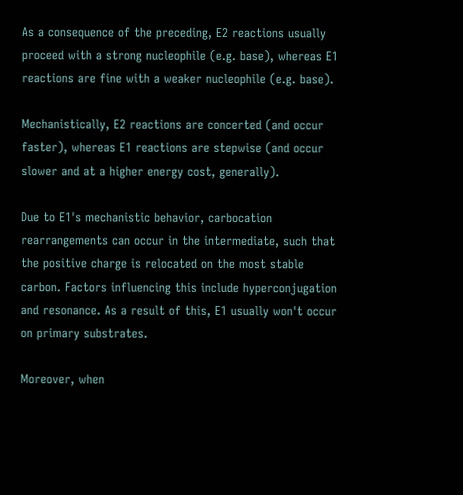As a consequence of the preceding, E2 reactions usually proceed with a strong nucleophile (e.g. base), whereas E1 reactions are fine with a weaker nucleophile (e.g. base).

Mechanistically, E2 reactions are concerted (and occur faster), whereas E1 reactions are stepwise (and occur slower and at a higher energy cost, generally).

Due to E1's mechanistic behavior, carbocation rearrangements can occur in the intermediate, such that the positive charge is relocated on the most stable carbon. Factors influencing this include hyperconjugation and resonance. As a result of this, E1 usually won't occur on primary substrates.

Moreover, when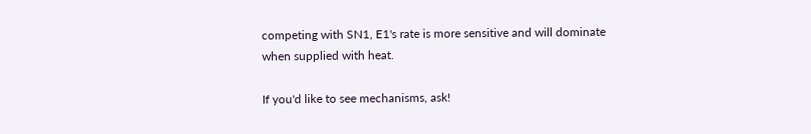competing with SN1, E1's rate is more sensitive and will dominate when supplied with heat.

If you'd like to see mechanisms, ask!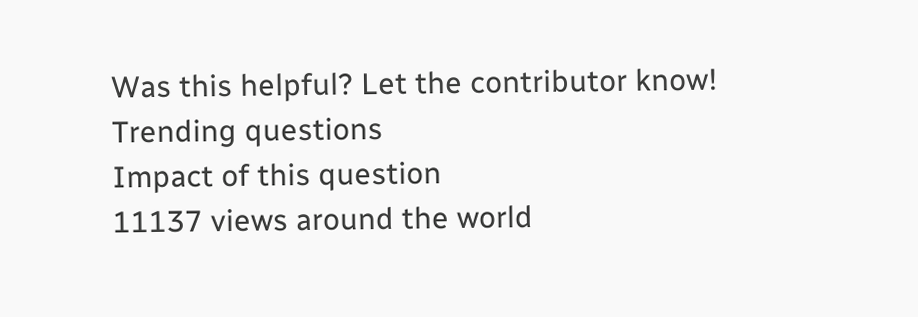Was this helpful? Let the contributor know!
Trending questions
Impact of this question
11137 views around the world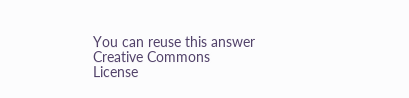You can reuse this answer
Creative Commons License